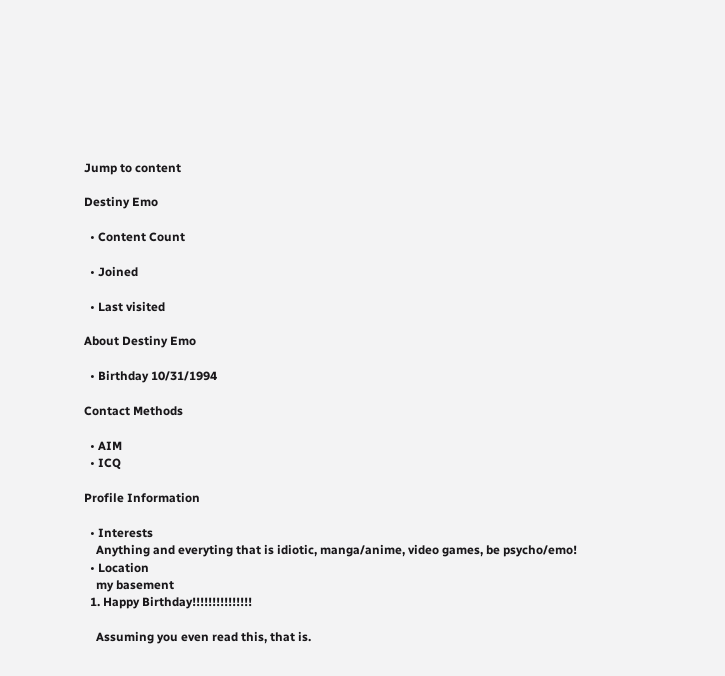Jump to content

Destiny Emo

  • Content Count

  • Joined

  • Last visited

About Destiny Emo

  • Birthday 10/31/1994

Contact Methods

  • AIM
  • ICQ

Profile Information

  • Interests
    Anything and everyting that is idiotic, manga/anime, video games, be psycho/emo!
  • Location
    my basement
  1. Happy Birthday!!!!!!!!!!!!!!!

    Assuming you even read this, that is.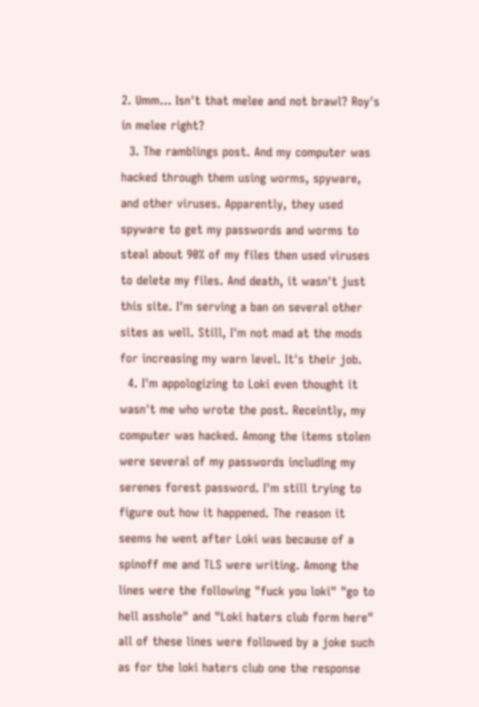2. Umm... Isn't that melee and not brawl? Roy's in melee right?
  3. The ramblings post. And my computer was hacked through them using worms, spyware, and other viruses. Apparently, they used spyware to get my passwords and worms to steal about 90% of my files then used viruses to delete my files. And death, it wasn't just this site. I'm serving a ban on several other sites as well. Still, I'm not mad at the mods for increasing my warn level. It's their job.
  4. I'm appologizing to Loki even thought it wasn't me who wrote the post. Receintly, my computer was hacked. Among the items stolen were several of my passwords including my serenes forest password. I'm still trying to figure out how it happened. The reason it seems he went after Loki was because of a spinoff me and TLS were writing. Among the lines were the following "fuck you loki" "go to hell asshole" and "Loki haters club form here" all of these lines were followed by a joke such as for the loki haters club one the response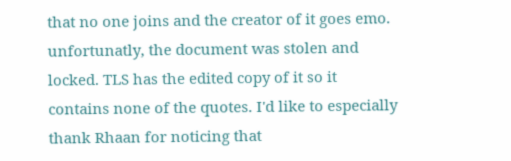that no one joins and the creator of it goes emo. unfortunatly, the document was stolen and locked. TLS has the edited copy of it so it contains none of the quotes. I'd like to especially thank Rhaan for noticing that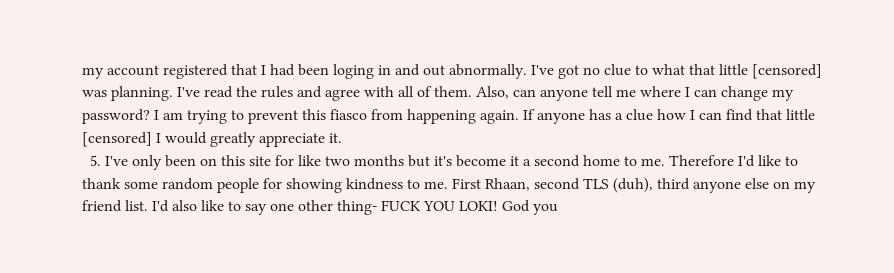my account registered that I had been loging in and out abnormally. I've got no clue to what that little [censored] was planning. I've read the rules and agree with all of them. Also, can anyone tell me where I can change my password? I am trying to prevent this fiasco from happening again. If anyone has a clue how I can find that little [censored] I would greatly appreciate it.
  5. I've only been on this site for like two months but it's become it a second home to me. Therefore I'd like to thank some random people for showing kindness to me. First Rhaan, second TLS (duh), third anyone else on my friend list. I'd also like to say one other thing- FUCK YOU LOKI! God you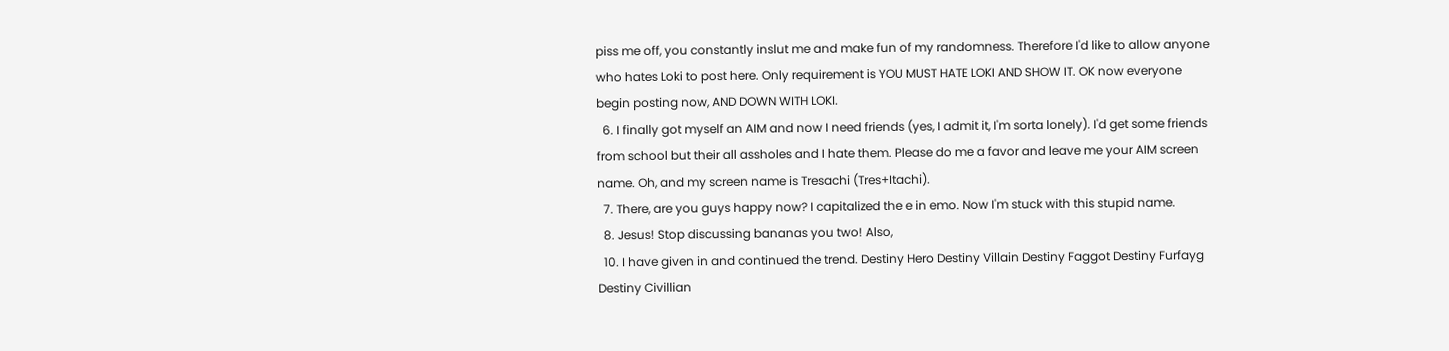piss me off, you constantly inslut me and make fun of my randomness. Therefore I'd like to allow anyone who hates Loki to post here. Only requirement is YOU MUST HATE LOKI AND SHOW IT. OK now everyone begin posting now, AND DOWN WITH LOKI.
  6. I finally got myself an AIM and now I need friends (yes, I admit it, I'm sorta lonely). I'd get some friends from school but their all assholes and I hate them. Please do me a favor and leave me your AIM screen name. Oh, and my screen name is Tresachi (Tres+Itachi).
  7. There, are you guys happy now? I capitalized the e in emo. Now I'm stuck with this stupid name.
  8. Jesus! Stop discussing bananas you two! Also,
  10. I have given in and continued the trend. Destiny Hero Destiny Villain Destiny Faggot Destiny Furfayg Destiny Civillian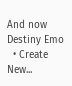And now Destiny Emo
  • Create New...